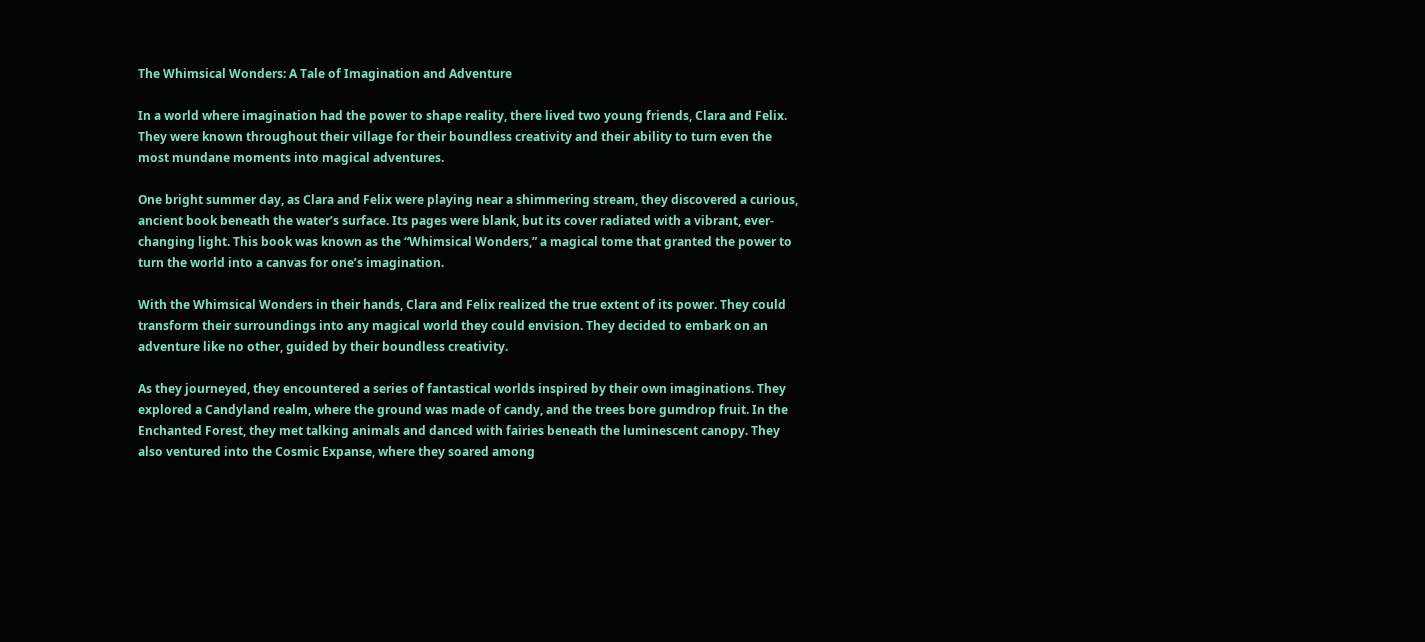The Whimsical Wonders: A Tale of Imagination and Adventure

In a world where imagination had the power to shape reality, there lived two young friends, Clara and Felix. They were known throughout their village for their boundless creativity and their ability to turn even the most mundane moments into magical adventures.

One bright summer day, as Clara and Felix were playing near a shimmering stream, they discovered a curious, ancient book beneath the water’s surface. Its pages were blank, but its cover radiated with a vibrant, ever-changing light. This book was known as the “Whimsical Wonders,” a magical tome that granted the power to turn the world into a canvas for one’s imagination.

With the Whimsical Wonders in their hands, Clara and Felix realized the true extent of its power. They could transform their surroundings into any magical world they could envision. They decided to embark on an adventure like no other, guided by their boundless creativity.

As they journeyed, they encountered a series of fantastical worlds inspired by their own imaginations. They explored a Candyland realm, where the ground was made of candy, and the trees bore gumdrop fruit. In the Enchanted Forest, they met talking animals and danced with fairies beneath the luminescent canopy. They also ventured into the Cosmic Expanse, where they soared among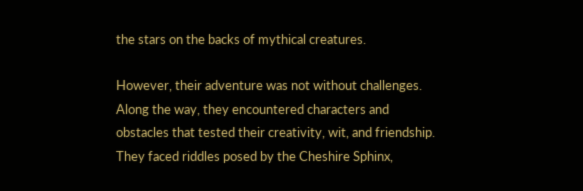the stars on the backs of mythical creatures.

However, their adventure was not without challenges. Along the way, they encountered characters and obstacles that tested their creativity, wit, and friendship. They faced riddles posed by the Cheshire Sphinx,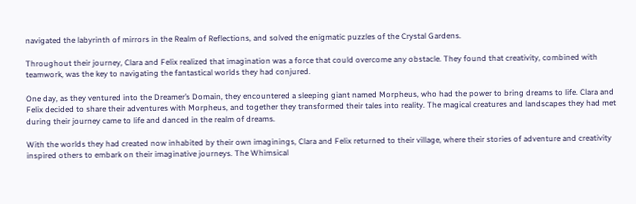navigated the labyrinth of mirrors in the Realm of Reflections, and solved the enigmatic puzzles of the Crystal Gardens.

Throughout their journey, Clara and Felix realized that imagination was a force that could overcome any obstacle. They found that creativity, combined with teamwork, was the key to navigating the fantastical worlds they had conjured.

One day, as they ventured into the Dreamer’s Domain, they encountered a sleeping giant named Morpheus, who had the power to bring dreams to life. Clara and Felix decided to share their adventures with Morpheus, and together they transformed their tales into reality. The magical creatures and landscapes they had met during their journey came to life and danced in the realm of dreams.

With the worlds they had created now inhabited by their own imaginings, Clara and Felix returned to their village, where their stories of adventure and creativity inspired others to embark on their imaginative journeys. The Whimsical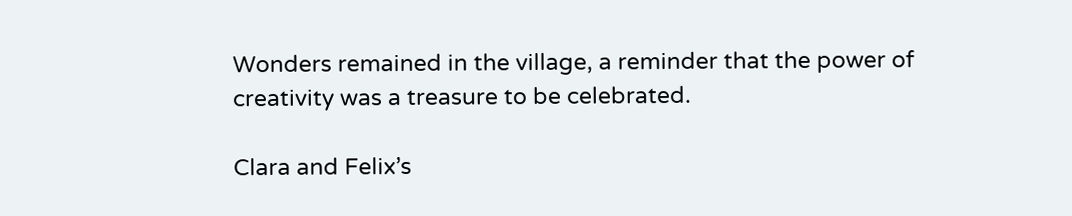Wonders remained in the village, a reminder that the power of creativity was a treasure to be celebrated.

Clara and Felix’s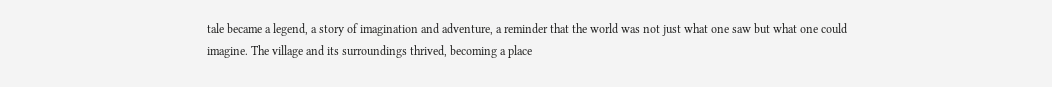tale became a legend, a story of imagination and adventure, a reminder that the world was not just what one saw but what one could imagine. The village and its surroundings thrived, becoming a place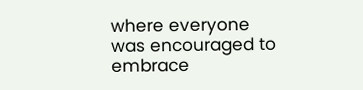where everyone was encouraged to embrace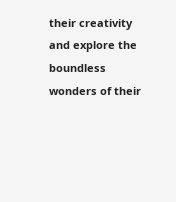their creativity and explore the boundless wonders of their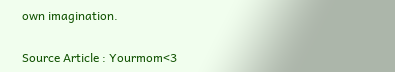own imagination.

Source Article : Yourmom<3